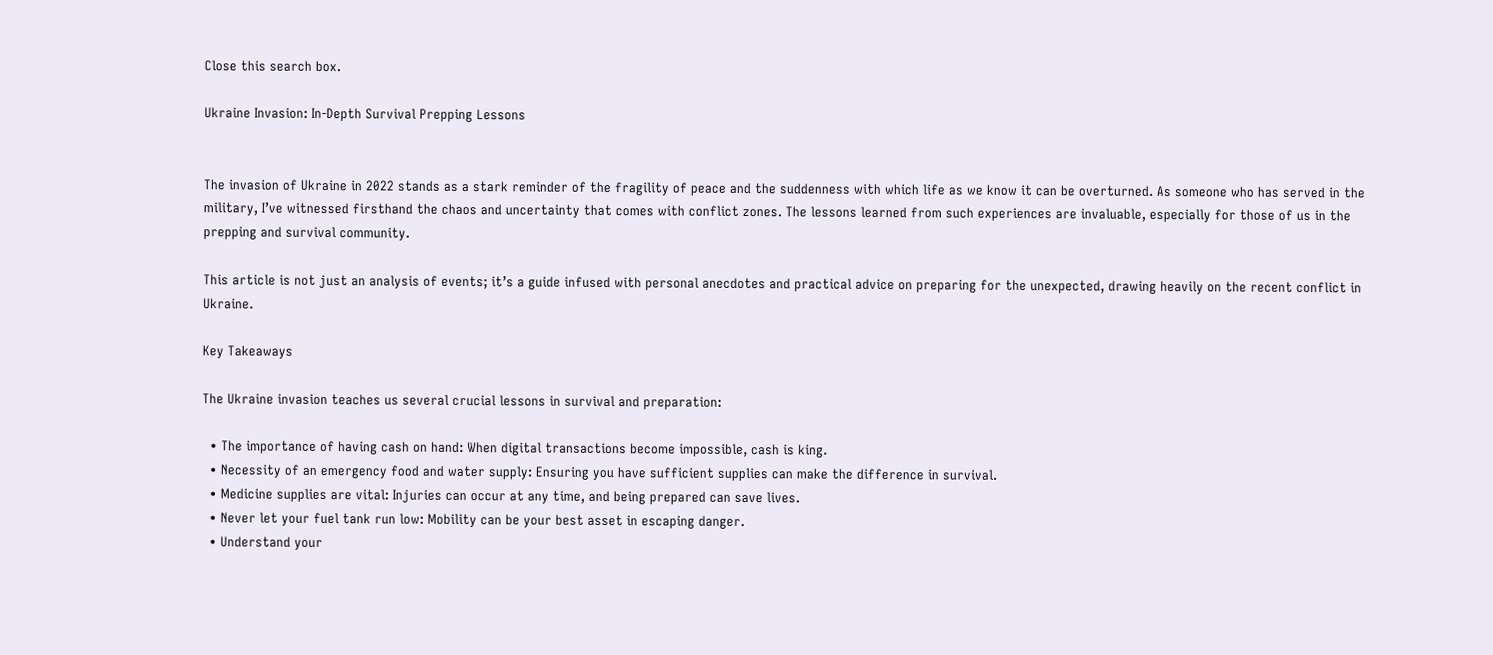Close this search box.

Ukraine Invasion: In-Depth Survival Prepping Lessons


The invasion of Ukraine in 2022 stands as a stark reminder of the fragility of peace and the suddenness with which life as we know it can be overturned. As someone who has served in the military, I’ve witnessed firsthand the chaos and uncertainty that comes with conflict zones. The lessons learned from such experiences are invaluable, especially for those of us in the prepping and survival community.

This article is not just an analysis of events; it’s a guide infused with personal anecdotes and practical advice on preparing for the unexpected, drawing heavily on the recent conflict in Ukraine.

Key Takeaways

The Ukraine invasion teaches us several crucial lessons in survival and preparation:

  • The importance of having cash on hand: When digital transactions become impossible, cash is king.
  • Necessity of an emergency food and water supply: Ensuring you have sufficient supplies can make the difference in survival.
  • Medicine supplies are vital: Injuries can occur at any time, and being prepared can save lives.
  • Never let your fuel tank run low: Mobility can be your best asset in escaping danger.
  • Understand your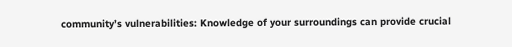community’s vulnerabilities: Knowledge of your surroundings can provide crucial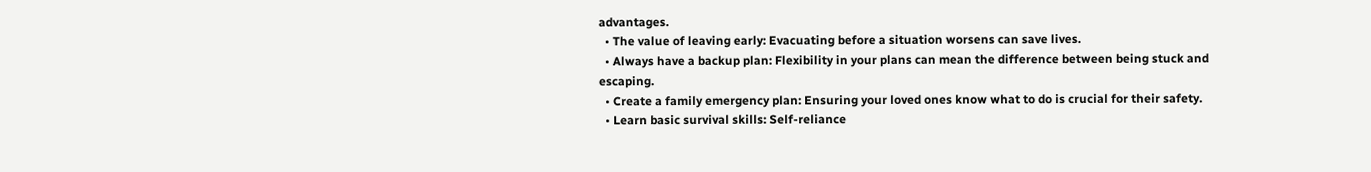advantages.
  • The value of leaving early: Evacuating before a situation worsens can save lives.
  • Always have a backup plan: Flexibility in your plans can mean the difference between being stuck and escaping.
  • Create a family emergency plan: Ensuring your loved ones know what to do is crucial for their safety.
  • Learn basic survival skills: Self-reliance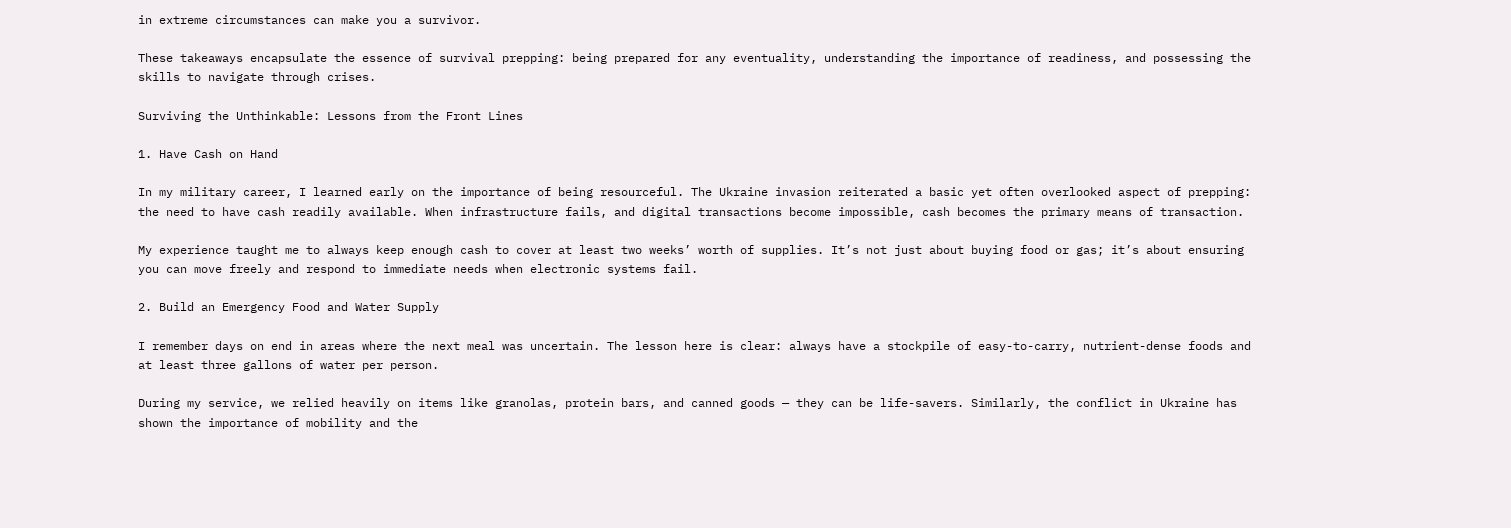in extreme circumstances can make you a survivor.

These takeaways encapsulate the essence of survival prepping: being prepared for any eventuality, understanding the importance of readiness, and possessing the skills to navigate through crises.

Surviving the Unthinkable: Lessons from the Front Lines

1. Have Cash on Hand

In my military career, I learned early on the importance of being resourceful. The Ukraine invasion reiterated a basic yet often overlooked aspect of prepping: the need to have cash readily available. When infrastructure fails, and digital transactions become impossible, cash becomes the primary means of transaction.

My experience taught me to always keep enough cash to cover at least two weeks’ worth of supplies. It’s not just about buying food or gas; it’s about ensuring you can move freely and respond to immediate needs when electronic systems fail.

2. Build an Emergency Food and Water Supply

I remember days on end in areas where the next meal was uncertain. The lesson here is clear: always have a stockpile of easy-to-carry, nutrient-dense foods and at least three gallons of water per person.

During my service, we relied heavily on items like granolas, protein bars, and canned goods — they can be life-savers. Similarly, the conflict in Ukraine has shown the importance of mobility and the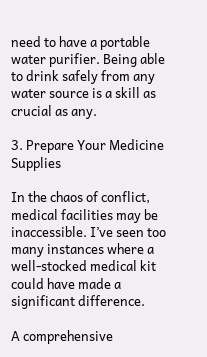need to have a portable water purifier. Being able to drink safely from any water source is a skill as crucial as any.

3. Prepare Your Medicine Supplies

In the chaos of conflict, medical facilities may be inaccessible. I’ve seen too many instances where a well-stocked medical kit could have made a significant difference.

A comprehensive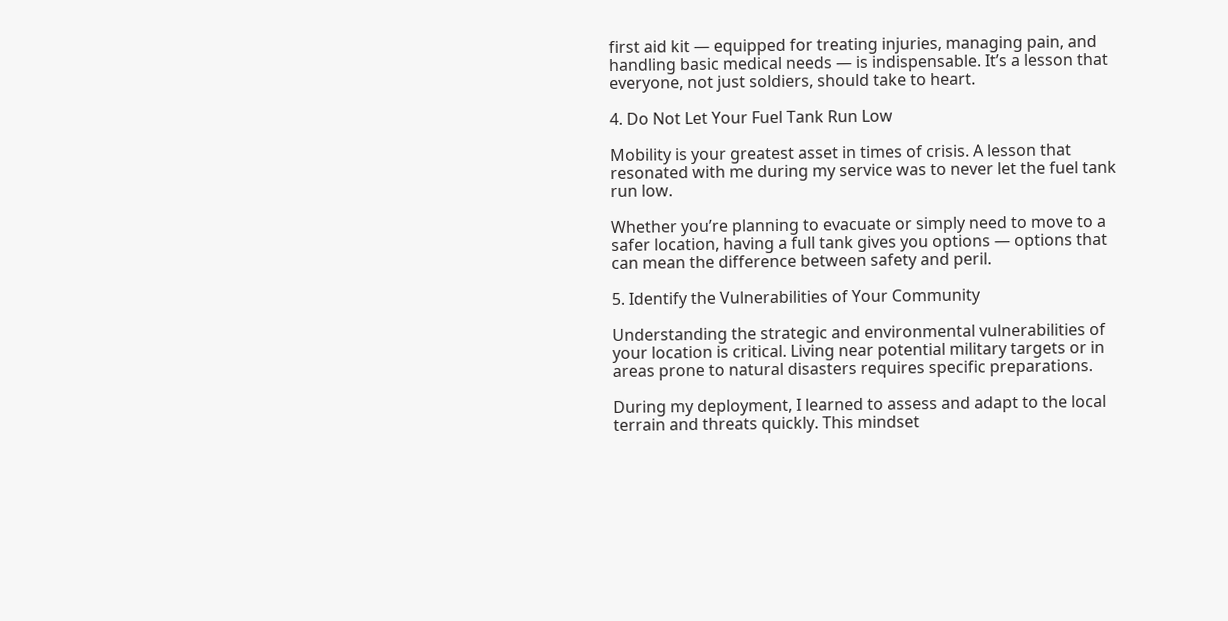first aid kit — equipped for treating injuries, managing pain, and handling basic medical needs — is indispensable. It’s a lesson that everyone, not just soldiers, should take to heart.

4. Do Not Let Your Fuel Tank Run Low

Mobility is your greatest asset in times of crisis. A lesson that resonated with me during my service was to never let the fuel tank run low.

Whether you’re planning to evacuate or simply need to move to a safer location, having a full tank gives you options — options that can mean the difference between safety and peril.

5. Identify the Vulnerabilities of Your Community

Understanding the strategic and environmental vulnerabilities of your location is critical. Living near potential military targets or in areas prone to natural disasters requires specific preparations.

During my deployment, I learned to assess and adapt to the local terrain and threats quickly. This mindset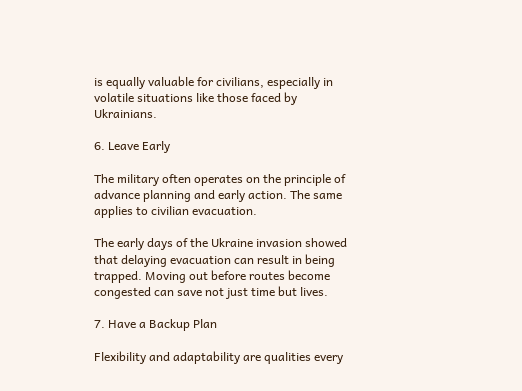is equally valuable for civilians, especially in volatile situations like those faced by Ukrainians.

6. Leave Early

The military often operates on the principle of advance planning and early action. The same applies to civilian evacuation.

The early days of the Ukraine invasion showed that delaying evacuation can result in being trapped. Moving out before routes become congested can save not just time but lives.

7. Have a Backup Plan

Flexibility and adaptability are qualities every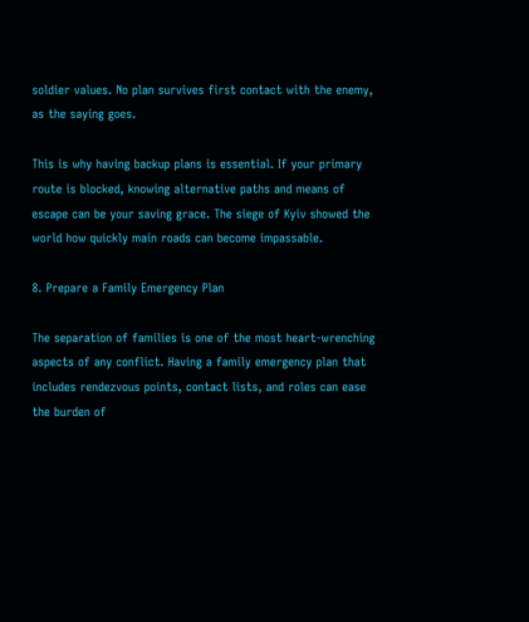soldier values. No plan survives first contact with the enemy, as the saying goes.

This is why having backup plans is essential. If your primary route is blocked, knowing alternative paths and means of escape can be your saving grace. The siege of Kyiv showed the world how quickly main roads can become impassable.

8. Prepare a Family Emergency Plan

The separation of families is one of the most heart-wrenching aspects of any conflict. Having a family emergency plan that includes rendezvous points, contact lists, and roles can ease the burden of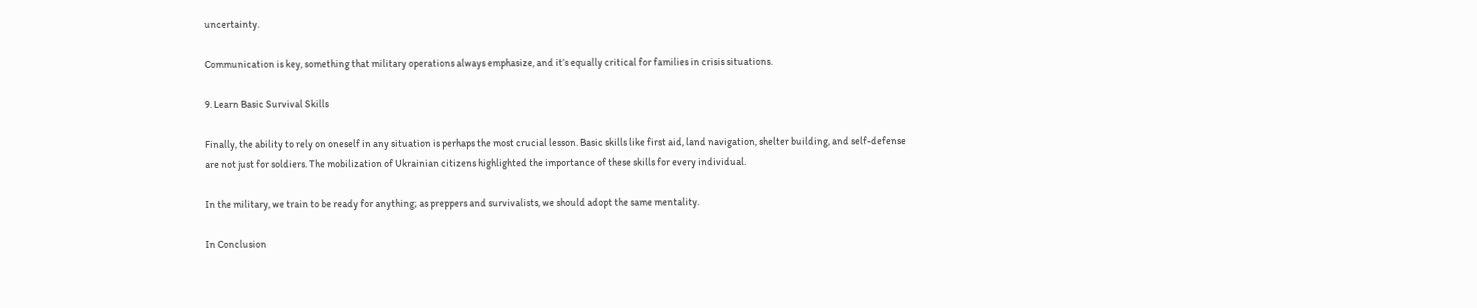uncertainty.

Communication is key, something that military operations always emphasize, and it’s equally critical for families in crisis situations.

9. Learn Basic Survival Skills

Finally, the ability to rely on oneself in any situation is perhaps the most crucial lesson. Basic skills like first aid, land navigation, shelter building, and self-defense are not just for soldiers. The mobilization of Ukrainian citizens highlighted the importance of these skills for every individual.

In the military, we train to be ready for anything; as preppers and survivalists, we should adopt the same mentality.

In Conclusion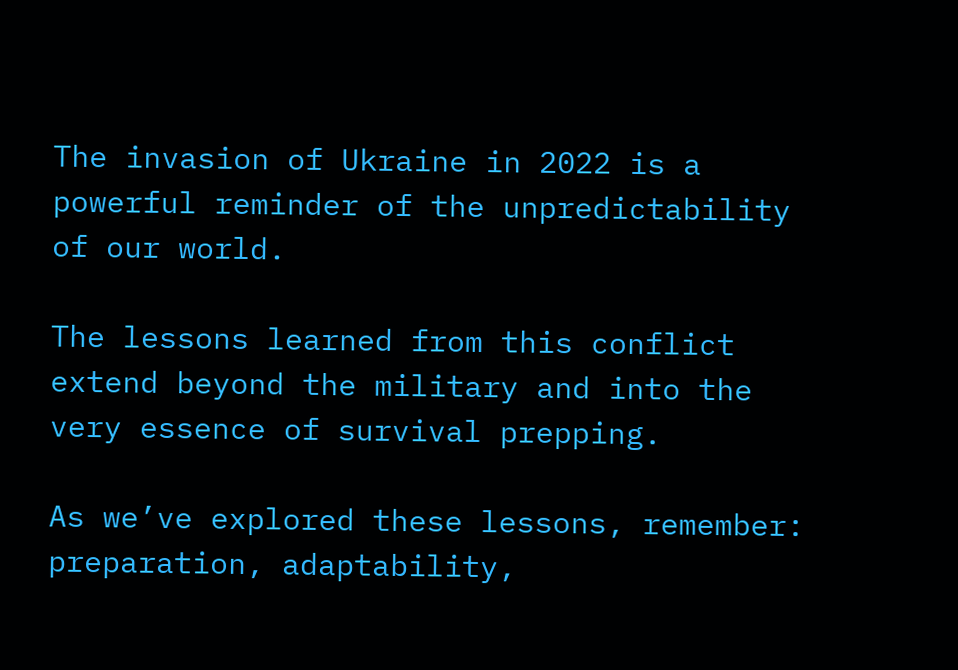The invasion of Ukraine in 2022 is a powerful reminder of the unpredictability of our world.

The lessons learned from this conflict extend beyond the military and into the very essence of survival prepping.

As we’ve explored these lessons, remember: preparation, adaptability,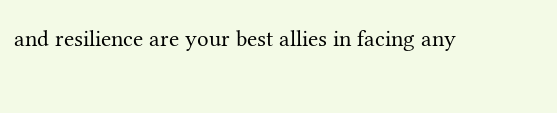and resilience are your best allies in facing any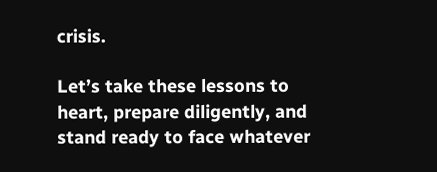crisis.

Let’s take these lessons to heart, prepare diligently, and stand ready to face whatever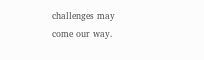challenges may come our way.